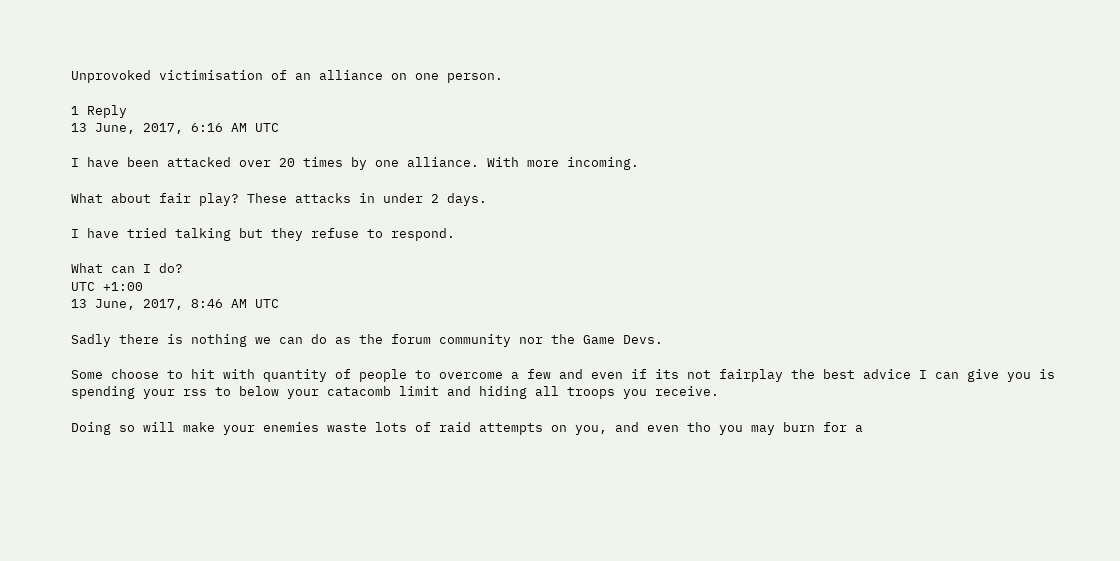Unprovoked victimisation of an alliance on one person.

1 Reply
13 June, 2017, 6:16 AM UTC

I have been attacked over 20 times by one alliance. With more incoming.

What about fair play? These attacks in under 2 days.

I have tried talking but they refuse to respond.

What can I do?
UTC +1:00
13 June, 2017, 8:46 AM UTC

Sadly there is nothing we can do as the forum community nor the Game Devs.

Some choose to hit with quantity of people to overcome a few and even if its not fairplay the best advice I can give you is spending your rss to below your catacomb limit and hiding all troops you receive.

Doing so will make your enemies waste lots of raid attempts on you, and even tho you may burn for a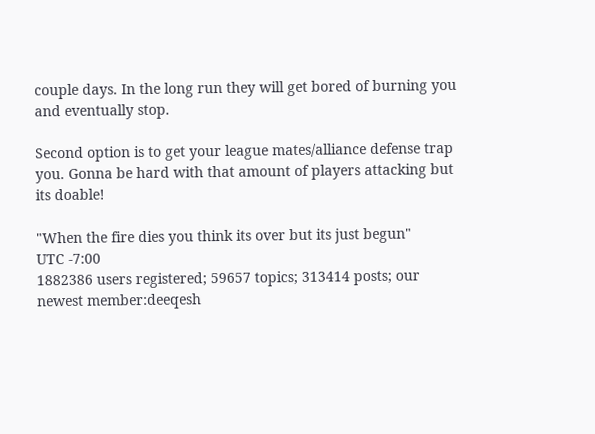couple days. In the long run they will get bored of burning you and eventually stop.

Second option is to get your league mates/alliance defense trap you. Gonna be hard with that amount of players attacking but its doable!

"When the fire dies you think its over but its just begun"
UTC -7:00
1882386 users registered; 59657 topics; 313414 posts; our newest member:deeqesh